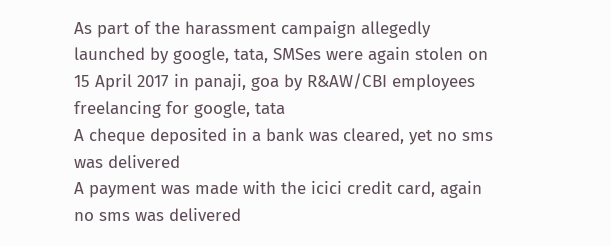As part of the harassment campaign allegedly launched by google, tata, SMSes were again stolen on 15 April 2017 in panaji, goa by R&AW/CBI employees freelancing for google, tata
A cheque deposited in a bank was cleared, yet no sms was delivered
A payment was made with the icici credit card, again no sms was delivered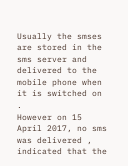Usually the smses are stored in the sms server and delivered to the mobile phone when it is switched on .
However on 15 April 2017, no sms was delivered , indicated that the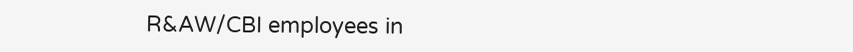R&AW/CBI employees in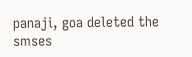panaji, goa deleted the smses